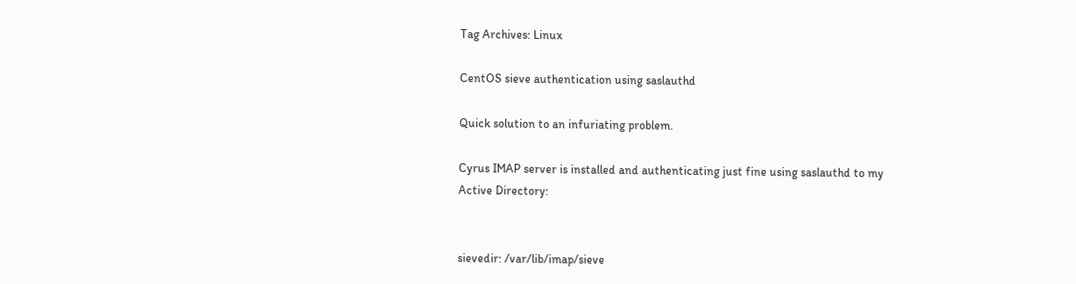Tag Archives: Linux

CentOS sieve authentication using saslauthd

Quick solution to an infuriating problem.

Cyrus IMAP server is installed and authenticating just fine using saslauthd to my Active Directory:


sievedir: /var/lib/imap/sieve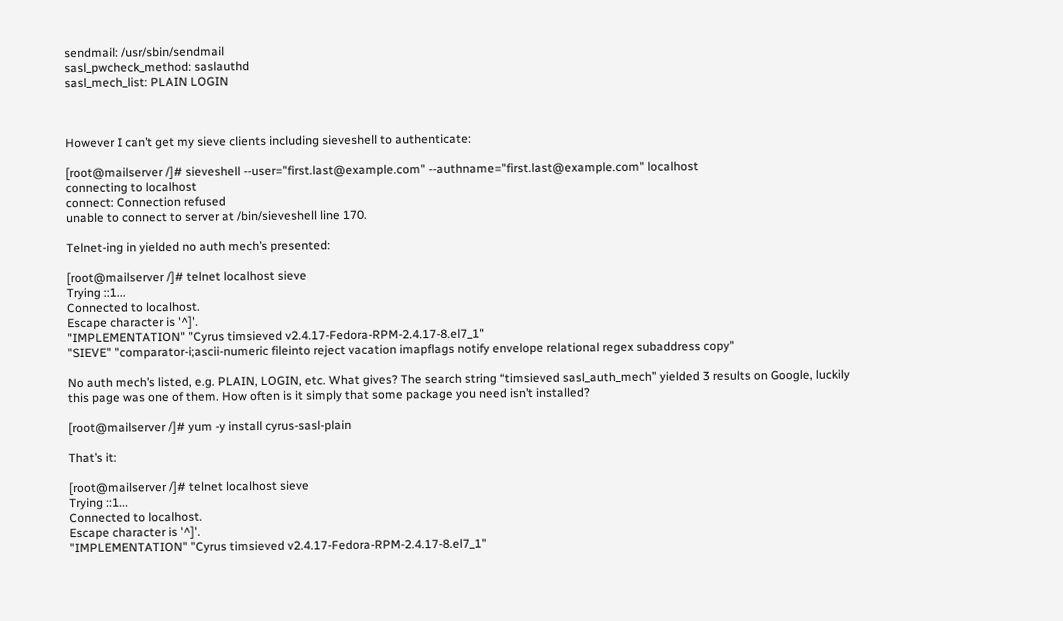sendmail: /usr/sbin/sendmail
sasl_pwcheck_method: saslauthd
sasl_mech_list: PLAIN LOGIN



However I can’t get my sieve clients including sieveshell to authenticate:

[root@mailserver /]# sieveshell --user="first.last@example.com" --authname="first.last@example.com" localhost
connecting to localhost
connect: Connection refused
unable to connect to server at /bin/sieveshell line 170.

Telnet-ing in yielded no auth mech’s presented:

[root@mailserver /]# telnet localhost sieve
Trying ::1...
Connected to localhost.
Escape character is '^]'.
"IMPLEMENTATION" "Cyrus timsieved v2.4.17-Fedora-RPM-2.4.17-8.el7_1"
"SIEVE" "comparator-i;ascii-numeric fileinto reject vacation imapflags notify envelope relational regex subaddress copy"

No auth mech’s listed, e.g. PLAIN, LOGIN, etc. What gives? The search string “timsieved sasl_auth_mech” yielded 3 results on Google, luckily this page was one of them. How often is it simply that some package you need isn’t installed?

[root@mailserver /]# yum -y install cyrus-sasl-plain

That’s it:

[root@mailserver /]# telnet localhost sieve
Trying ::1...
Connected to localhost.
Escape character is '^]'.
"IMPLEMENTATION" "Cyrus timsieved v2.4.17-Fedora-RPM-2.4.17-8.el7_1"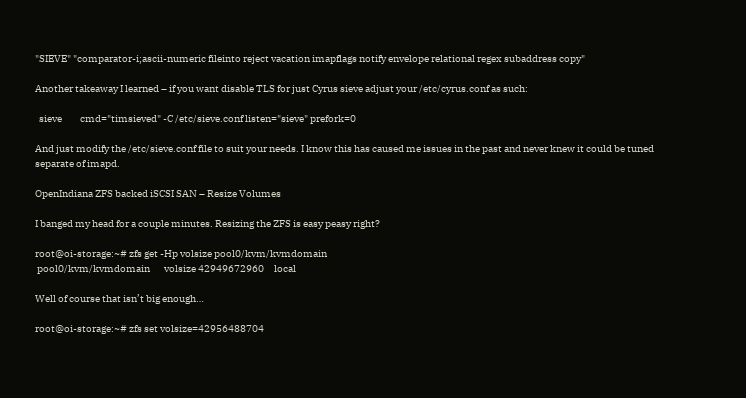"SIEVE" "comparator-i;ascii-numeric fileinto reject vacation imapflags notify envelope relational regex subaddress copy"

Another takeaway I learned – if you want disable TLS for just Cyrus sieve adjust your /etc/cyrus.conf as such:

  sieve         cmd="timsieved" -C /etc/sieve.conf listen="sieve" prefork=0

And just modify the /etc/sieve.conf file to suit your needs. I know this has caused me issues in the past and never knew it could be tuned separate of imapd.

OpenIndiana ZFS backed iSCSI SAN – Resize Volumes

I banged my head for a couple minutes. Resizing the ZFS is easy peasy right?

root@oi-storage:~# zfs get -Hp volsize pool0/kvm/kvmdomain
 pool0/kvm/kvmdomain       volsize 42949672960     local

Well of course that isn’t big enough…

root@oi-storage:~# zfs set volsize=42956488704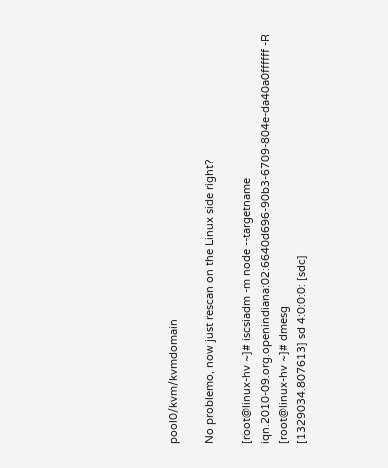pool0/kvm/kvmdomain

No problemo, now just rescan on the Linux side right?

[root@linux-hv ~]# iscsiadm -m node --targetname iqn.2010-09.org.openindiana:02:6640d696-90b3-6709-804e-da40a0ffffff -R
[root@linux-hv ~]# dmesg
[1329034.807613] sd 4:0:0:0: [sdc]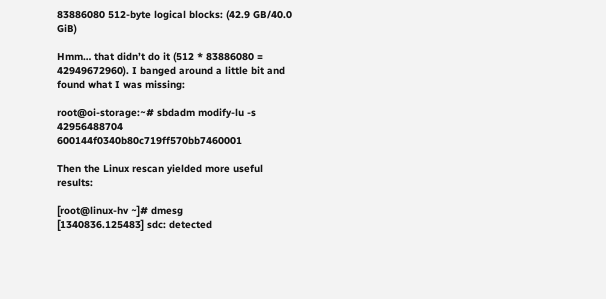83886080 512-byte logical blocks: (42.9 GB/40.0 GiB)

Hmm… that didn’t do it (512 * 83886080 = 42949672960). I banged around a little bit and found what I was missing:

root@oi-storage:~# sbdadm modify-lu -s 42956488704 600144f0340b80c719ff570bb7460001

Then the Linux rescan yielded more useful results:

[root@linux-hv ~]# dmesg
[1340836.125483] sdc: detected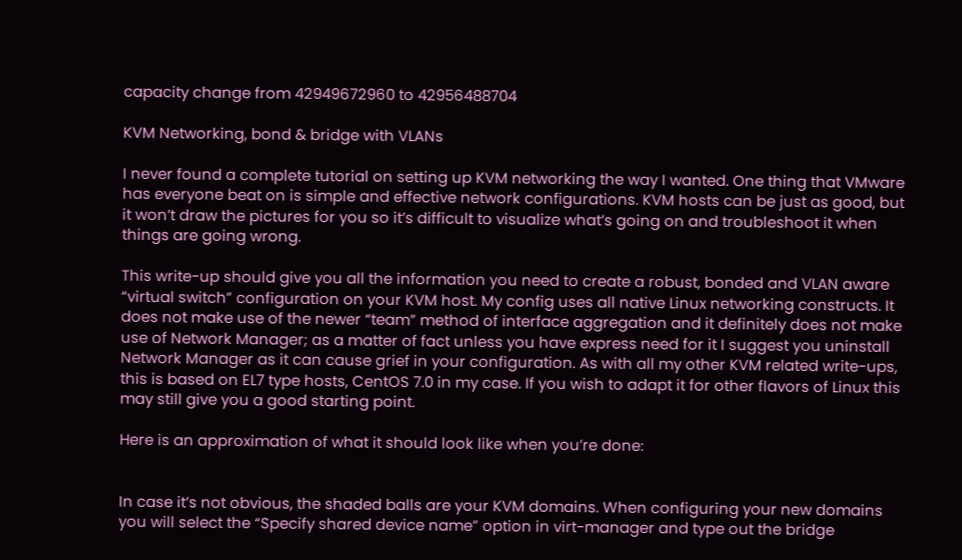capacity change from 42949672960 to 42956488704

KVM Networking, bond & bridge with VLANs

I never found a complete tutorial on setting up KVM networking the way I wanted. One thing that VMware has everyone beat on is simple and effective network configurations. KVM hosts can be just as good, but it won’t draw the pictures for you so it’s difficult to visualize what’s going on and troubleshoot it when things are going wrong.

This write-up should give you all the information you need to create a robust, bonded and VLAN aware “virtual switch” configuration on your KVM host. My config uses all native Linux networking constructs. It does not make use of the newer “team” method of interface aggregation and it definitely does not make use of Network Manager; as a matter of fact unless you have express need for it I suggest you uninstall Network Manager as it can cause grief in your configuration. As with all my other KVM related write-ups, this is based on EL7 type hosts, CentOS 7.0 in my case. If you wish to adapt it for other flavors of Linux this may still give you a good starting point.

Here is an approximation of what it should look like when you’re done:


In case it’s not obvious, the shaded balls are your KVM domains. When configuring your new domains you will select the “Specify shared device name” option in virt-manager and type out the bridge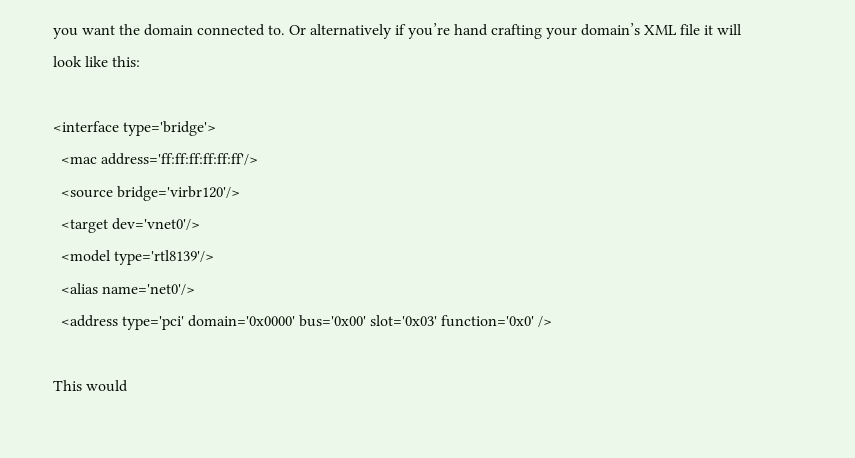you want the domain connected to. Or alternatively if you’re hand crafting your domain’s XML file it will look like this:

<interface type='bridge'>
  <mac address='ff:ff:ff:ff:ff:ff'/>
  <source bridge='virbr120'/>
  <target dev='vnet0'/>
  <model type='rtl8139'/>
  <alias name='net0'/>
  <address type='pci' domain='0x0000' bus='0x00' slot='0x03' function='0x0' />

This would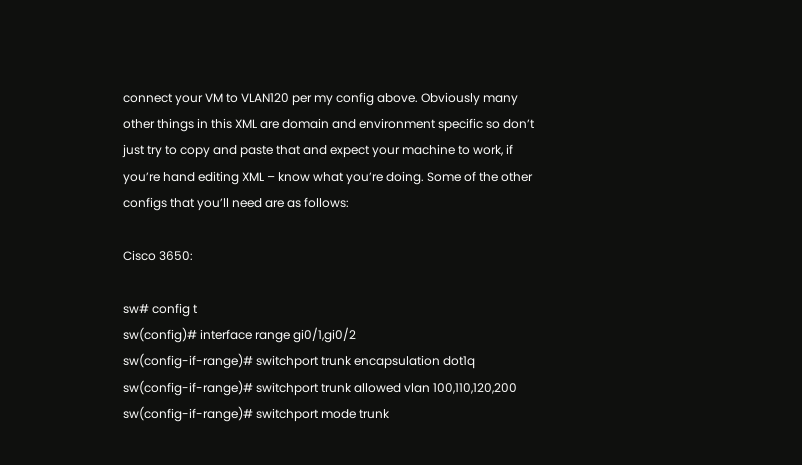connect your VM to VLAN120 per my config above. Obviously many other things in this XML are domain and environment specific so don’t just try to copy and paste that and expect your machine to work, if you’re hand editing XML – know what you’re doing. Some of the other configs that you’ll need are as follows:

Cisco 3650:

sw# config t
sw(config)# interface range gi0/1,gi0/2
sw(config-if-range)# switchport trunk encapsulation dot1q
sw(config-if-range)# switchport trunk allowed vlan 100,110,120,200
sw(config-if-range)# switchport mode trunk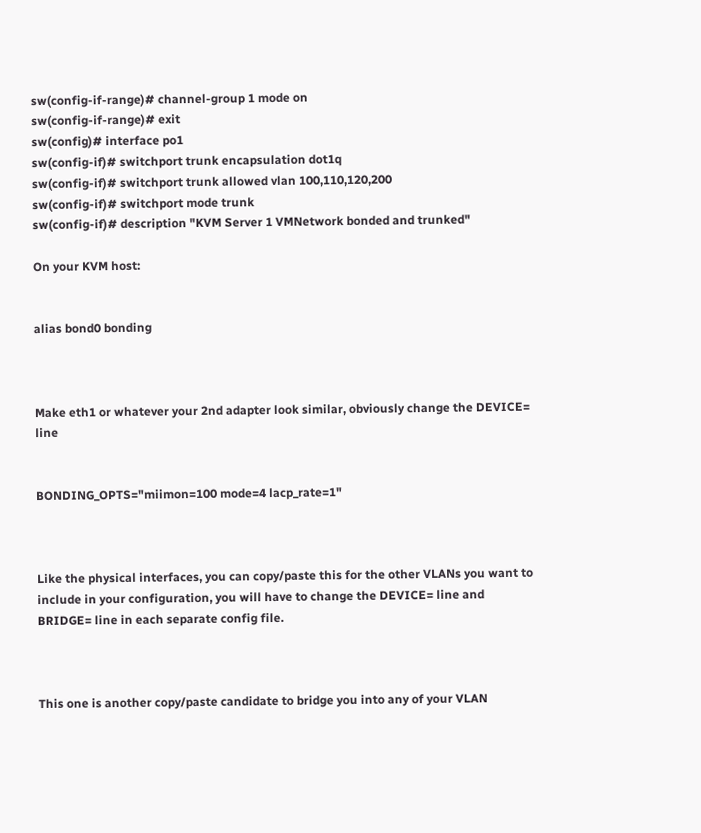sw(config-if-range)# channel-group 1 mode on
sw(config-if-range)# exit
sw(config)# interface po1
sw(config-if)# switchport trunk encapsulation dot1q
sw(config-if)# switchport trunk allowed vlan 100,110,120,200
sw(config-if)# switchport mode trunk
sw(config-if)# description "KVM Server 1 VMNetwork bonded and trunked"

On your KVM host:


alias bond0 bonding



Make eth1 or whatever your 2nd adapter look similar, obviously change the DEVICE= line


BONDING_OPTS="miimon=100 mode=4 lacp_rate=1"



Like the physical interfaces, you can copy/paste this for the other VLANs you want to include in your configuration, you will have to change the DEVICE= line and BRIDGE= line in each separate config file.



This one is another copy/paste candidate to bridge you into any of your VLAN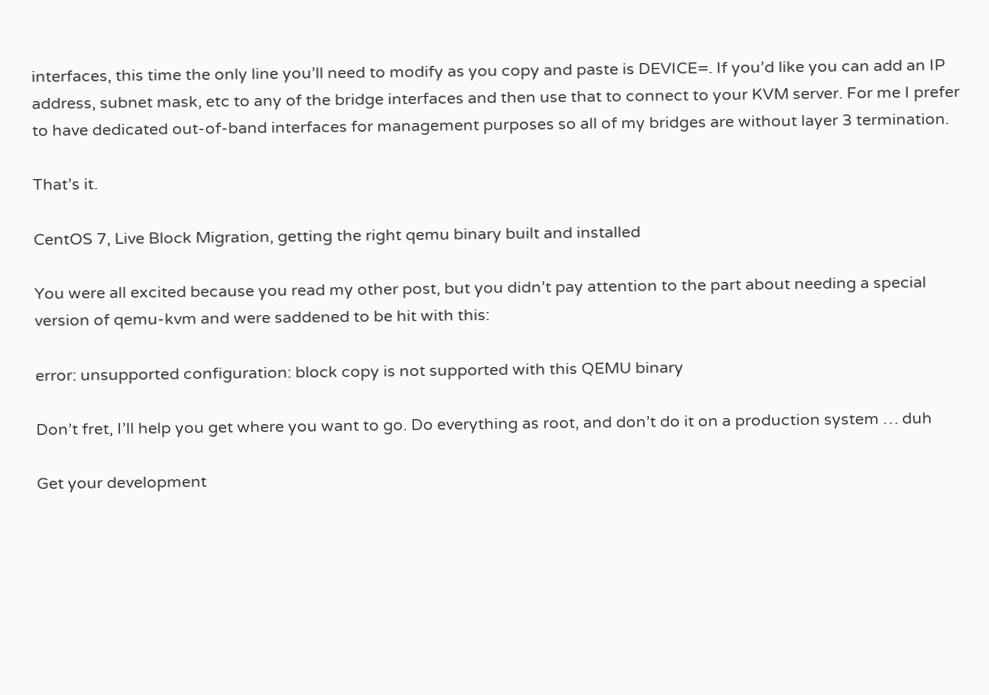interfaces, this time the only line you’ll need to modify as you copy and paste is DEVICE=. If you’d like you can add an IP address, subnet mask, etc to any of the bridge interfaces and then use that to connect to your KVM server. For me I prefer to have dedicated out-of-band interfaces for management purposes so all of my bridges are without layer 3 termination.

That’s it.

CentOS 7, Live Block Migration, getting the right qemu binary built and installed

You were all excited because you read my other post, but you didn’t pay attention to the part about needing a special version of qemu-kvm and were saddened to be hit with this:

error: unsupported configuration: block copy is not supported with this QEMU binary

Don’t fret, I’ll help you get where you want to go. Do everything as root, and don’t do it on a production system … duh

Get your development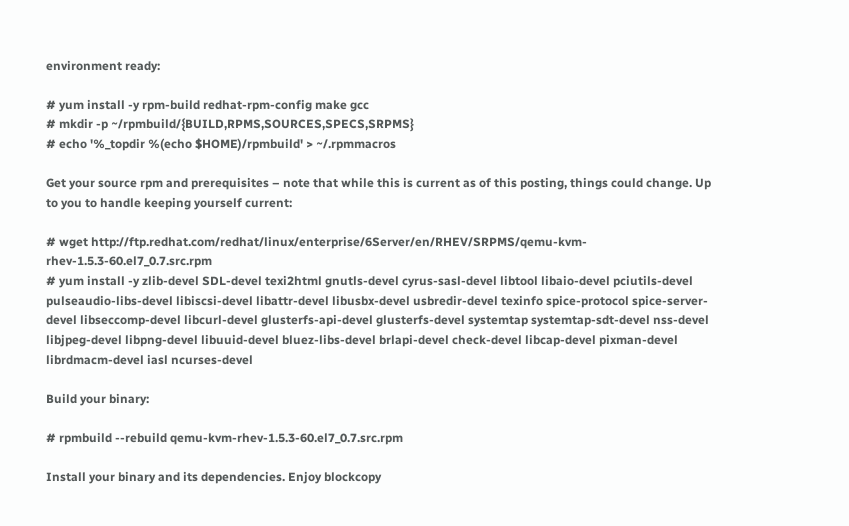environment ready:

# yum install -y rpm-build redhat-rpm-config make gcc
# mkdir -p ~/rpmbuild/{BUILD,RPMS,SOURCES,SPECS,SRPMS}
# echo '%_topdir %(echo $HOME)/rpmbuild' > ~/.rpmmacros

Get your source rpm and prerequisites – note that while this is current as of this posting, things could change. Up to you to handle keeping yourself current:

# wget http://ftp.redhat.com/redhat/linux/enterprise/6Server/en/RHEV/SRPMS/qemu-kvm-rhev-1.5.3-60.el7_0.7.src.rpm
# yum install -y zlib-devel SDL-devel texi2html gnutls-devel cyrus-sasl-devel libtool libaio-devel pciutils-devel pulseaudio-libs-devel libiscsi-devel libattr-devel libusbx-devel usbredir-devel texinfo spice-protocol spice-server-devel libseccomp-devel libcurl-devel glusterfs-api-devel glusterfs-devel systemtap systemtap-sdt-devel nss-devel libjpeg-devel libpng-devel libuuid-devel bluez-libs-devel brlapi-devel check-devel libcap-devel pixman-devel librdmacm-devel iasl ncurses-devel

Build your binary:

# rpmbuild --rebuild qemu-kvm-rhev-1.5.3-60.el7_0.7.src.rpm

Install your binary and its dependencies. Enjoy blockcopy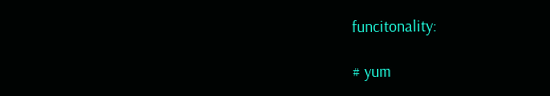funcitonality:

# yum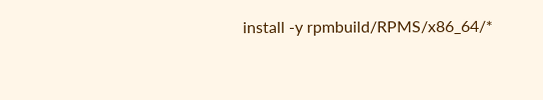install -y rpmbuild/RPMS/x86_64/*